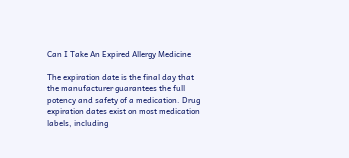Can I Take An Expired Allergy Medicine

The expiration date is the final day that the manufacturer guarantees the full potency and safety of a medication. Drug expiration dates exist on most medication labels, including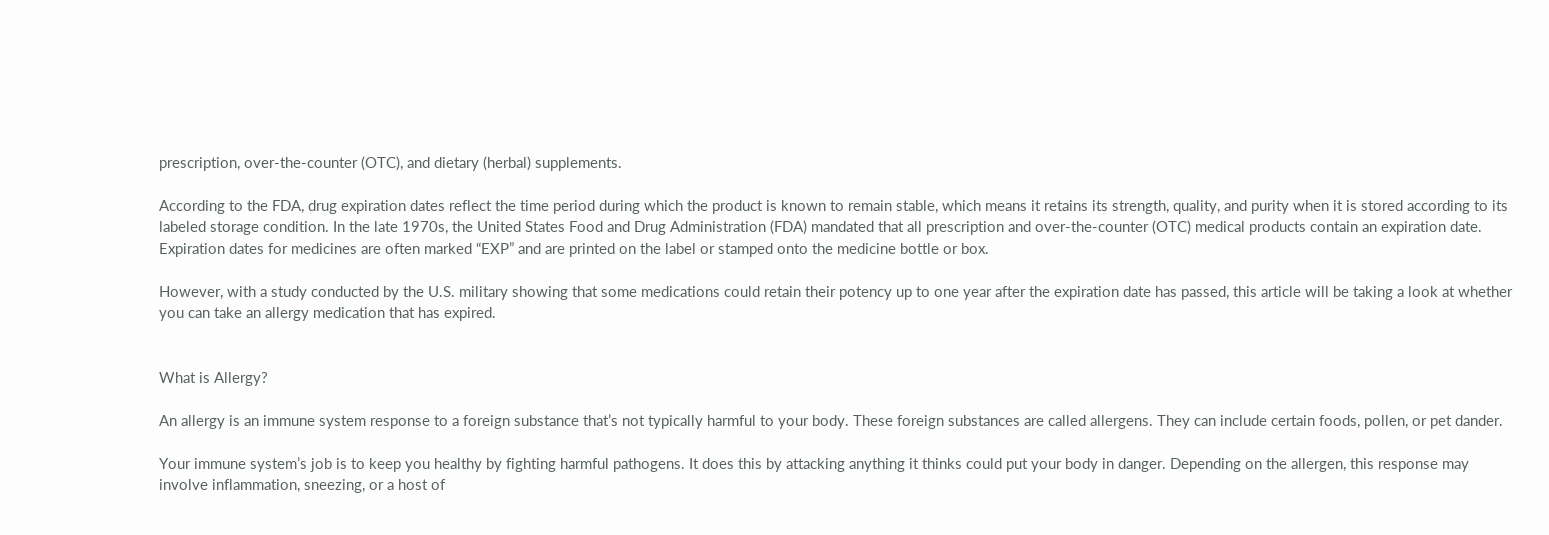prescription, over-the-counter (OTC), and dietary (herbal) supplements.

According to the FDA, drug expiration dates reflect the time period during which the product is known to remain stable, which means it retains its strength, quality, and purity when it is stored according to its labeled storage condition. In the late 1970s, the United States Food and Drug Administration (FDA) mandated that all prescription and over-the-counter (OTC) medical products contain an expiration date. Expiration dates for medicines are often marked “EXP” and are printed on the label or stamped onto the medicine bottle or box.

However, with a study conducted by the U.S. military showing that some medications could retain their potency up to one year after the expiration date has passed, this article will be taking a look at whether you can take an allergy medication that has expired.


What is Allergy?

An allergy is an immune system response to a foreign substance that’s not typically harmful to your body. These foreign substances are called allergens. They can include certain foods, pollen, or pet dander.

Your immune system’s job is to keep you healthy by fighting harmful pathogens. It does this by attacking anything it thinks could put your body in danger. Depending on the allergen, this response may involve inflammation, sneezing, or a host of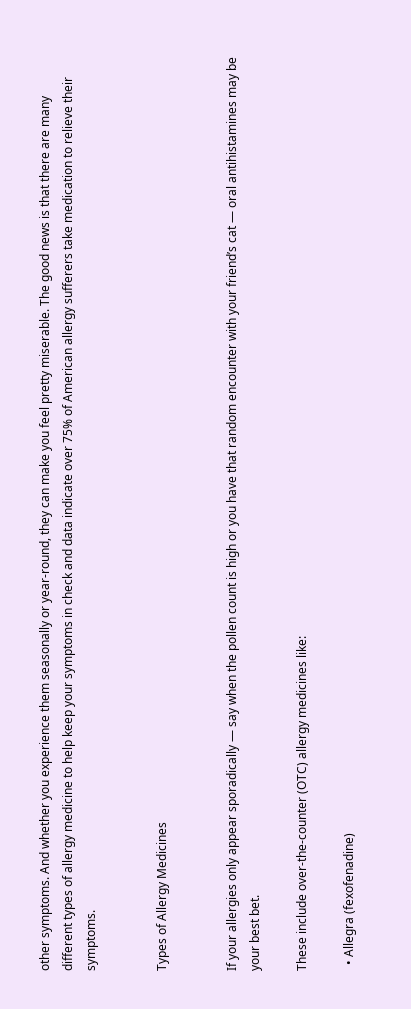other symptoms. And whether you experience them seasonally or year-round, they can make you feel pretty miserable. The good news is that there are many different types of allergy medicine to help keep your symptoms in check and data indicate over 75% of American allergy sufferers take medication to relieve their symptoms.


Types of Allergy Medicines


If your allergies only appear sporadically — say when the pollen count is high or you have that random encounter with your friend’s cat — oral antihistamines may be your best bet.

These include over-the-counter (OTC) allergy medicines like:

  • Allegra (fexofenadine)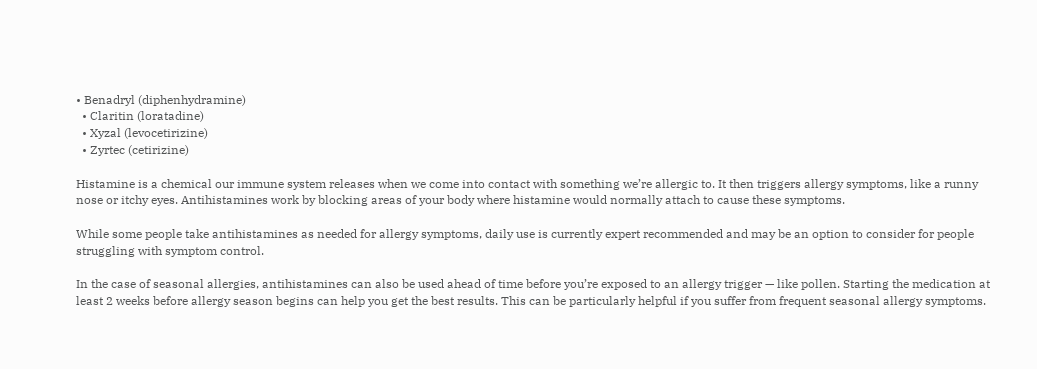• Benadryl (diphenhydramine)
  • Claritin (loratadine)
  • Xyzal (levocetirizine)
  • Zyrtec (cetirizine)

Histamine is a chemical our immune system releases when we come into contact with something we’re allergic to. It then triggers allergy symptoms, like a runny nose or itchy eyes. Antihistamines work by blocking areas of your body where histamine would normally attach to cause these symptoms.

While some people take antihistamines as needed for allergy symptoms, daily use is currently expert recommended and may be an option to consider for people struggling with symptom control.

In the case of seasonal allergies, antihistamines can also be used ahead of time before you’re exposed to an allergy trigger — like pollen. Starting the medication at least 2 weeks before allergy season begins can help you get the best results. This can be particularly helpful if you suffer from frequent seasonal allergy symptoms.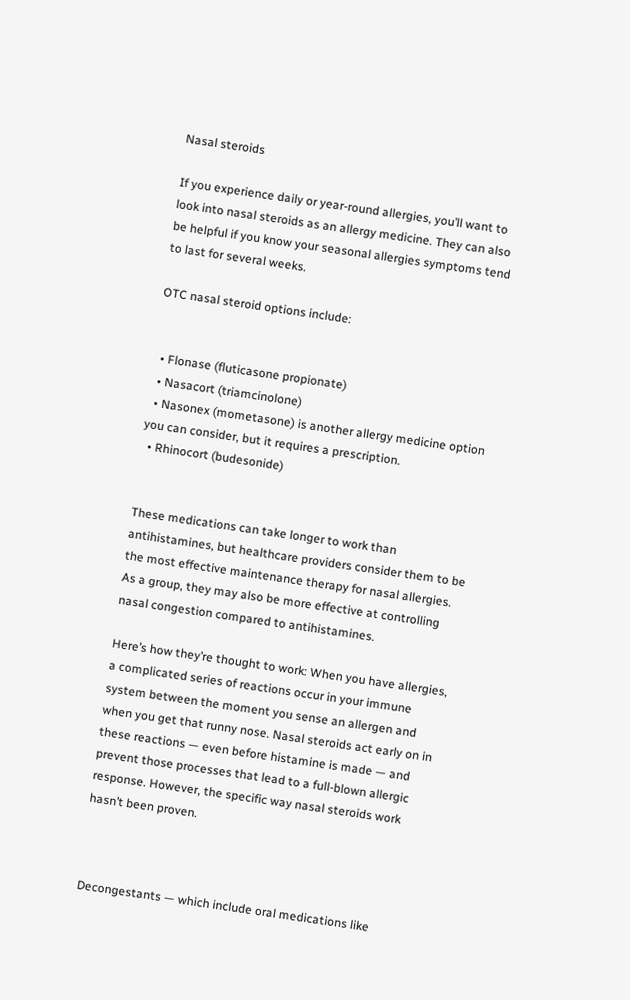Nasal steroids

If you experience daily or year-round allergies, you’ll want to look into nasal steroids as an allergy medicine. They can also be helpful if you know your seasonal allergies symptoms tend to last for several weeks.

OTC nasal steroid options include:


  • Flonase (fluticasone propionate)
  • Nasacort (triamcinolone)
  • Nasonex (mometasone) is another allergy medicine option you can consider, but it requires a prescription.
  • Rhinocort (budesonide)


These medications can take longer to work than antihistamines, but healthcare providers consider them to be the most effective maintenance therapy for nasal allergies. As a group, they may also be more effective at controlling nasal congestion compared to antihistamines.

Here’s how they’re thought to work: When you have allergies, a complicated series of reactions occur in your immune system between the moment you sense an allergen and when you get that runny nose. Nasal steroids act early on in these reactions — even before histamine is made — and prevent those processes that lead to a full-blown allergic response. However, the specific way nasal steroids work hasn’t been proven.



Decongestants — which include oral medications like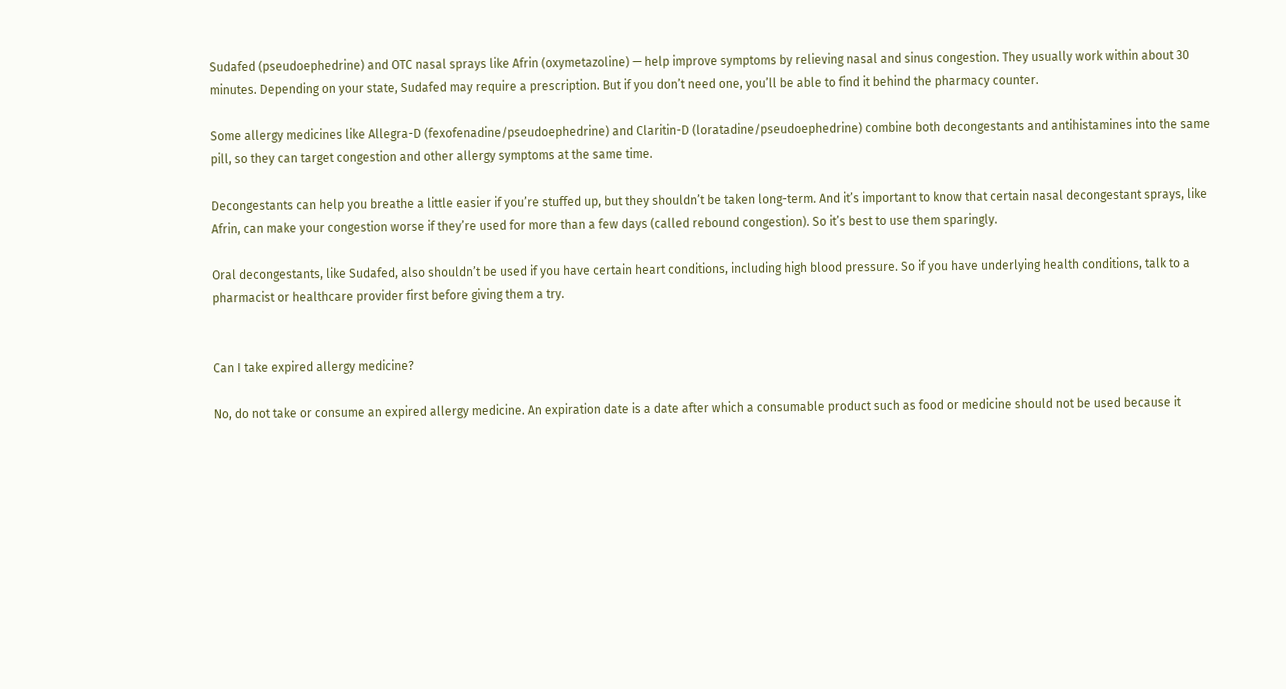Sudafed (pseudoephedrine) and OTC nasal sprays like Afrin (oxymetazoline) — help improve symptoms by relieving nasal and sinus congestion. They usually work within about 30 minutes. Depending on your state, Sudafed may require a prescription. But if you don’t need one, you’ll be able to find it behind the pharmacy counter.

Some allergy medicines like Allegra-D (fexofenadine/pseudoephedrine) and Claritin-D (loratadine/pseudoephedrine) combine both decongestants and antihistamines into the same pill, so they can target congestion and other allergy symptoms at the same time.

Decongestants can help you breathe a little easier if you’re stuffed up, but they shouldn’t be taken long-term. And it’s important to know that certain nasal decongestant sprays, like Afrin, can make your congestion worse if they’re used for more than a few days (called rebound congestion). So it’s best to use them sparingly.

Oral decongestants, like Sudafed, also shouldn’t be used if you have certain heart conditions, including high blood pressure. So if you have underlying health conditions, talk to a pharmacist or healthcare provider first before giving them a try.


Can I take expired allergy medicine?

No, do not take or consume an expired allergy medicine. An expiration date is a date after which a consumable product such as food or medicine should not be used because it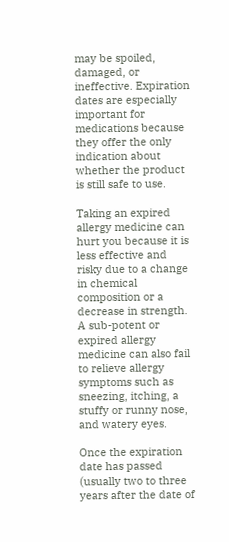may be spoiled, damaged, or ineffective. Expiration dates are especially important for medications because they offer the only indication about whether the product is still safe to use.

Taking an expired allergy medicine can hurt you because it is less effective and risky due to a change in chemical composition or a decrease in strength. A sub-potent or expired allergy medicine can also fail to relieve allergy symptoms such as sneezing, itching, a stuffy or runny nose, and watery eyes.

Once the expiration date has passed (usually two to three years after the date of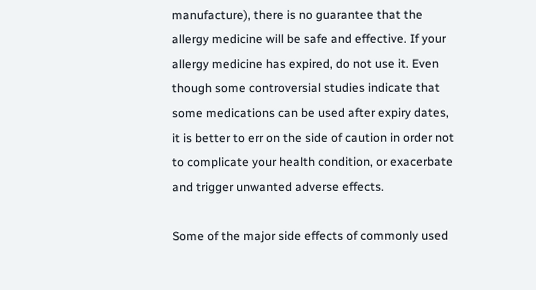manufacture), there is no guarantee that the allergy medicine will be safe and effective. If your allergy medicine has expired, do not use it. Even though some controversial studies indicate that some medications can be used after expiry dates, it is better to err on the side of caution in order not to complicate your health condition, or exacerbate and trigger unwanted adverse effects.

Some of the major side effects of commonly used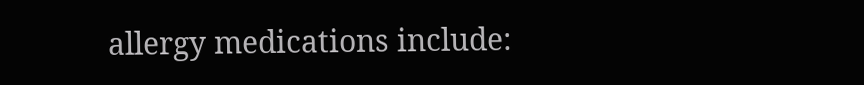allergy medications include: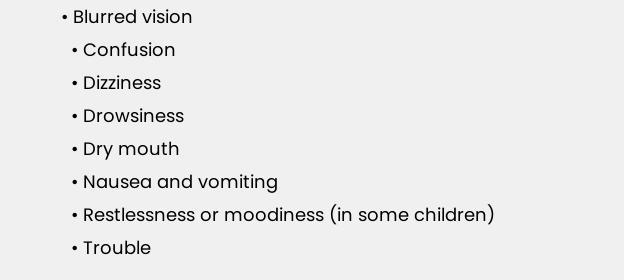• Blurred vision
  • Confusion
  • Dizziness
  • Drowsiness
  • Dry mouth
  • Nausea and vomiting
  • Restlessness or moodiness (in some children)
  • Trouble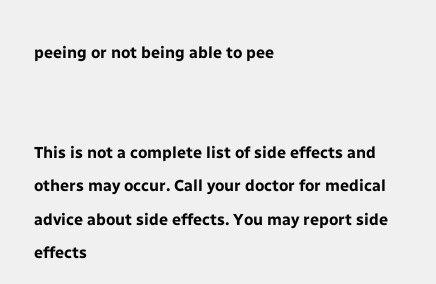peeing or not being able to pee


This is not a complete list of side effects and others may occur. Call your doctor for medical advice about side effects. You may report side effects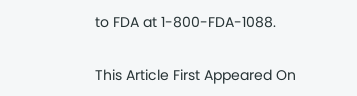to FDA at 1-800-FDA-1088.

This Article First Appeared On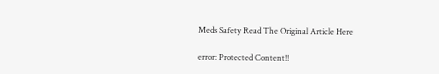Meds Safety Read The Original Article Here

error: Protected Content!!